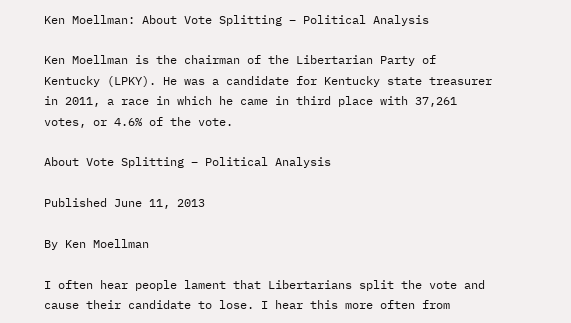Ken Moellman: About Vote Splitting – Political Analysis

Ken Moellman is the chairman of the Libertarian Party of Kentucky (LPKY). He was a candidate for Kentucky state treasurer in 2011, a race in which he came in third place with 37,261 votes, or 4.6% of the vote.

About Vote Splitting – Political Analysis

Published June 11, 2013

By Ken Moellman

I often hear people lament that Libertarians split the vote and cause their candidate to lose. I hear this more often from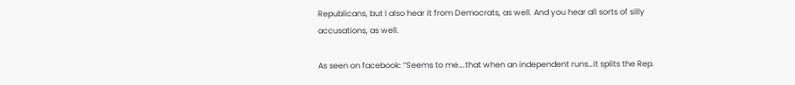Republicans, but I also hear it from Democrats, as well. And you hear all sorts of silly accusations, as well.

As seen on facebook: “Seems to me….that when an independent runs…it splits the Rep.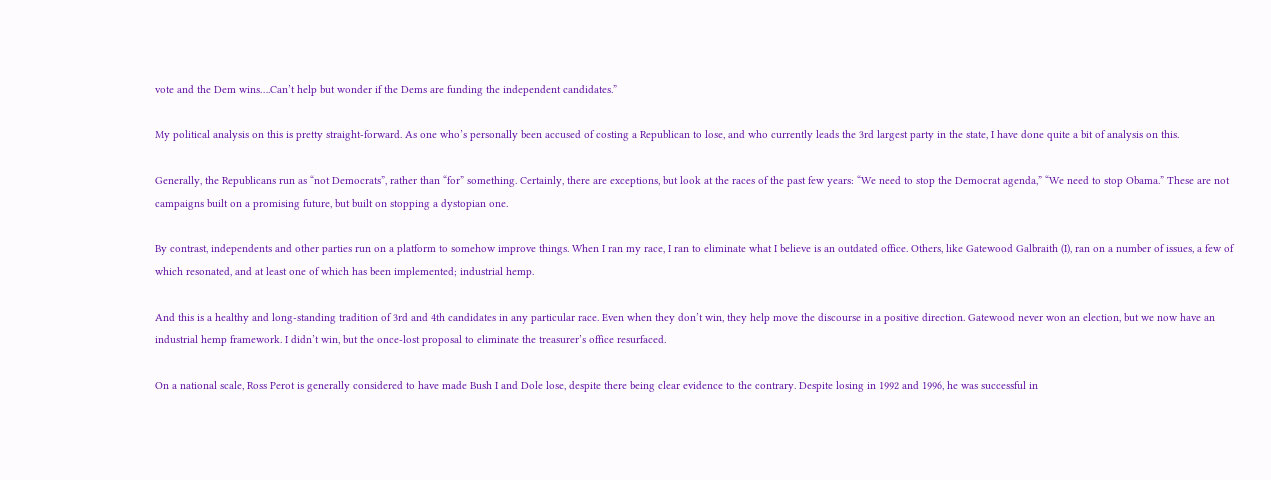vote and the Dem wins….Can’t help but wonder if the Dems are funding the independent candidates.”

My political analysis on this is pretty straight-forward. As one who’s personally been accused of costing a Republican to lose, and who currently leads the 3rd largest party in the state, I have done quite a bit of analysis on this.

Generally, the Republicans run as “not Democrats”, rather than “for” something. Certainly, there are exceptions, but look at the races of the past few years: “We need to stop the Democrat agenda,” “We need to stop Obama.” These are not campaigns built on a promising future, but built on stopping a dystopian one.

By contrast, independents and other parties run on a platform to somehow improve things. When I ran my race, I ran to eliminate what I believe is an outdated office. Others, like Gatewood Galbraith (I), ran on a number of issues, a few of which resonated, and at least one of which has been implemented; industrial hemp.

And this is a healthy and long-standing tradition of 3rd and 4th candidates in any particular race. Even when they don’t win, they help move the discourse in a positive direction. Gatewood never won an election, but we now have an industrial hemp framework. I didn’t win, but the once-lost proposal to eliminate the treasurer’s office resurfaced.

On a national scale, Ross Perot is generally considered to have made Bush I and Dole lose, despite there being clear evidence to the contrary. Despite losing in 1992 and 1996, he was successful in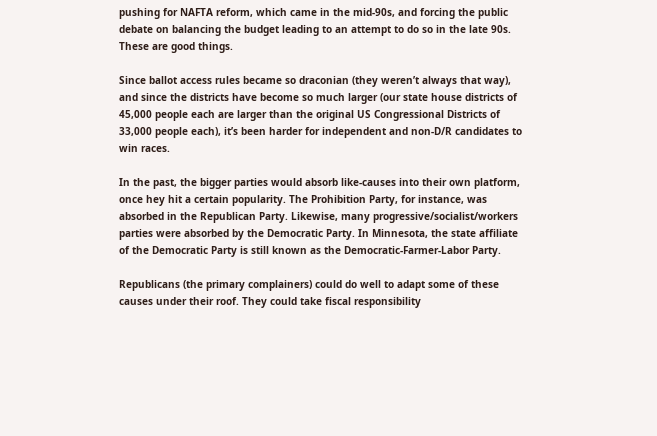pushing for NAFTA reform, which came in the mid-90s, and forcing the public debate on balancing the budget leading to an attempt to do so in the late 90s. These are good things.

Since ballot access rules became so draconian (they weren’t always that way), and since the districts have become so much larger (our state house districts of 45,000 people each are larger than the original US Congressional Districts of 33,000 people each), it’s been harder for independent and non-D/R candidates to win races.

In the past, the bigger parties would absorb like-causes into their own platform, once hey hit a certain popularity. The Prohibition Party, for instance, was absorbed in the Republican Party. Likewise, many progressive/socialist/workers parties were absorbed by the Democratic Party. In Minnesota, the state affiliate of the Democratic Party is still known as the Democratic-Farmer-Labor Party.

Republicans (the primary complainers) could do well to adapt some of these causes under their roof. They could take fiscal responsibility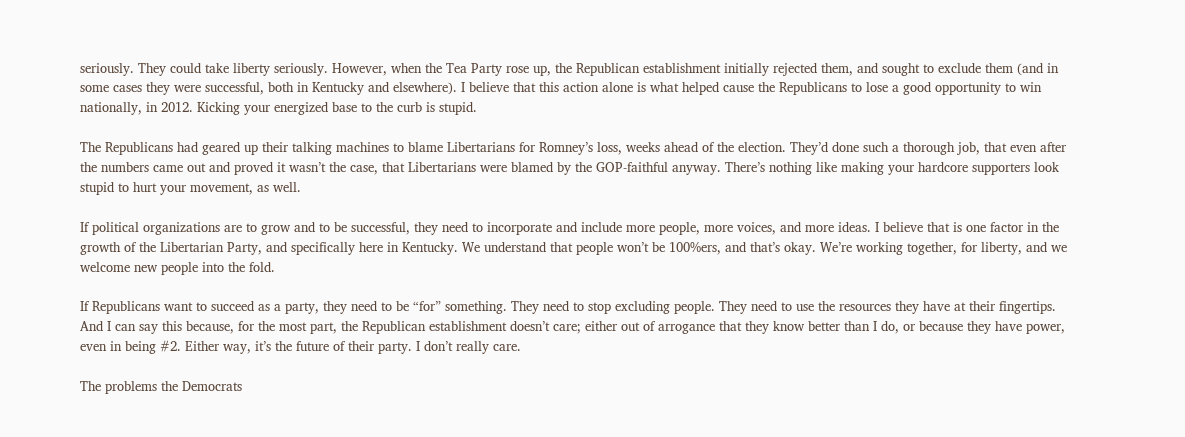seriously. They could take liberty seriously. However, when the Tea Party rose up, the Republican establishment initially rejected them, and sought to exclude them (and in some cases they were successful, both in Kentucky and elsewhere). I believe that this action alone is what helped cause the Republicans to lose a good opportunity to win nationally, in 2012. Kicking your energized base to the curb is stupid.

The Republicans had geared up their talking machines to blame Libertarians for Romney’s loss, weeks ahead of the election. They’d done such a thorough job, that even after the numbers came out and proved it wasn’t the case, that Libertarians were blamed by the GOP-faithful anyway. There’s nothing like making your hardcore supporters look stupid to hurt your movement, as well.

If political organizations are to grow and to be successful, they need to incorporate and include more people, more voices, and more ideas. I believe that is one factor in the growth of the Libertarian Party, and specifically here in Kentucky. We understand that people won’t be 100%ers, and that’s okay. We’re working together, for liberty, and we welcome new people into the fold.

If Republicans want to succeed as a party, they need to be “for” something. They need to stop excluding people. They need to use the resources they have at their fingertips. And I can say this because, for the most part, the Republican establishment doesn’t care; either out of arrogance that they know better than I do, or because they have power, even in being #2. Either way, it’s the future of their party. I don’t really care.

The problems the Democrats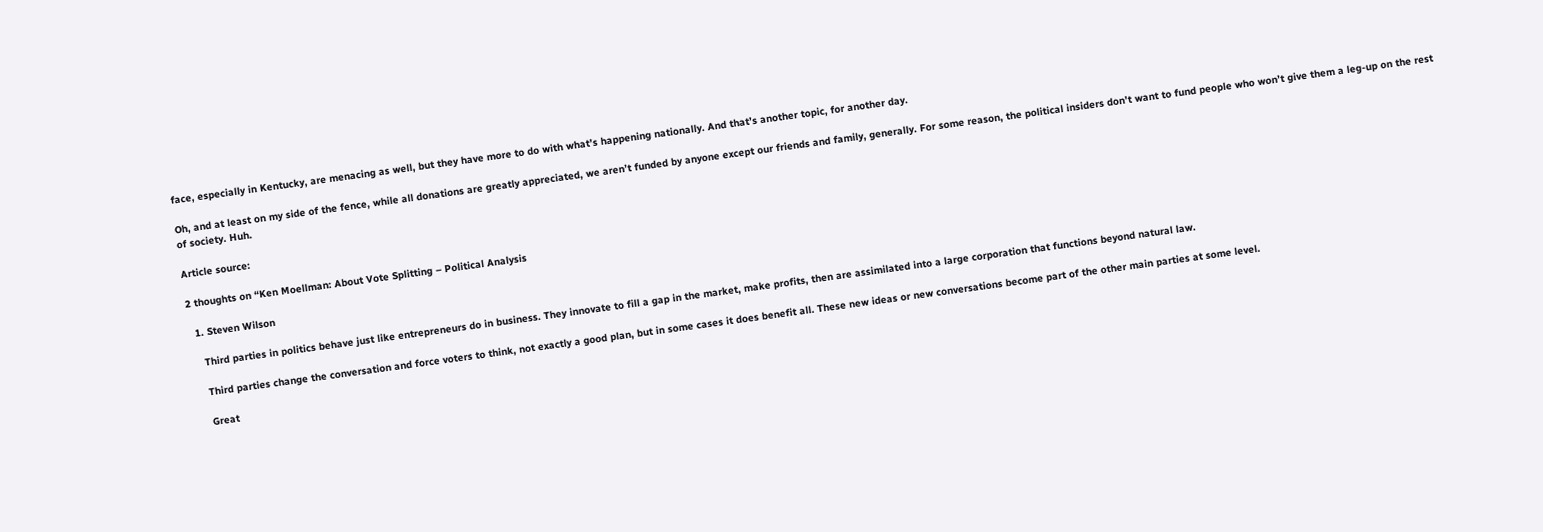face, especially in Kentucky, are menacing as well, but they have more to do with what’s happening nationally. And that’s another topic, for another day.

Oh, and at least on my side of the fence, while all donations are greatly appreciated, we aren’t funded by anyone except our friends and family, generally. For some reason, the political insiders don’t want to fund people who won’t give them a leg-up on the rest of society. Huh.

Article source:

2 thoughts on “Ken Moellman: About Vote Splitting – Political Analysis

  1. Steven Wilson

    Third parties in politics behave just like entrepreneurs do in business. They innovate to fill a gap in the market, make profits, then are assimilated into a large corporation that functions beyond natural law.

    Third parties change the conversation and force voters to think, not exactly a good plan, but in some cases it does benefit all. These new ideas or new conversations become part of the other main parties at some level.

    Great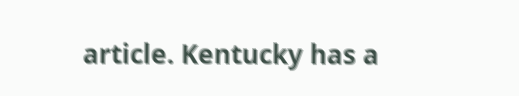article. Kentucky has a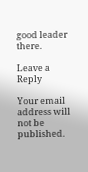good leader there.

Leave a Reply

Your email address will not be published.